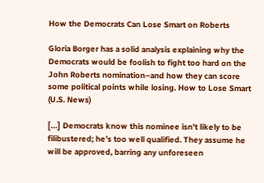How the Democrats Can Lose Smart on Roberts

Gloria Borger has a solid analysis explaining why the Democrats would be foolish to fight too hard on the John Roberts nomination–and how they can score some political points while losing. How to Lose Smart (U.S. News)

[…] Democrats know this nominee isn’t likely to be filibustered; he’s too well qualified. They assume he will be approved, barring any unforeseen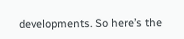developments. So here’s the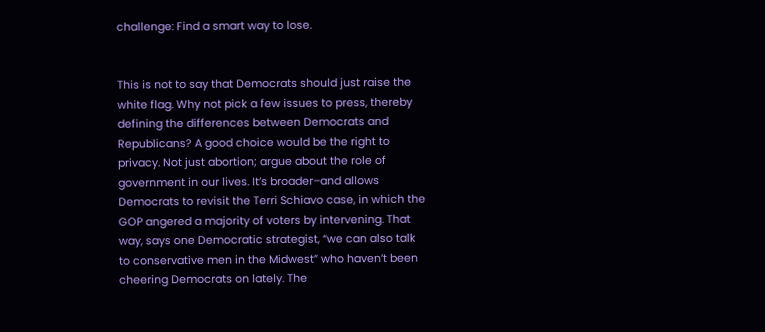challenge: Find a smart way to lose.


This is not to say that Democrats should just raise the white flag. Why not pick a few issues to press, thereby defining the differences between Democrats and Republicans? A good choice would be the right to privacy. Not just abortion; argue about the role of government in our lives. It’s broader–and allows Democrats to revisit the Terri Schiavo case, in which the GOP angered a majority of voters by intervening. That way, says one Democratic strategist, “we can also talk to conservative men in the Midwest” who haven’t been cheering Democrats on lately. The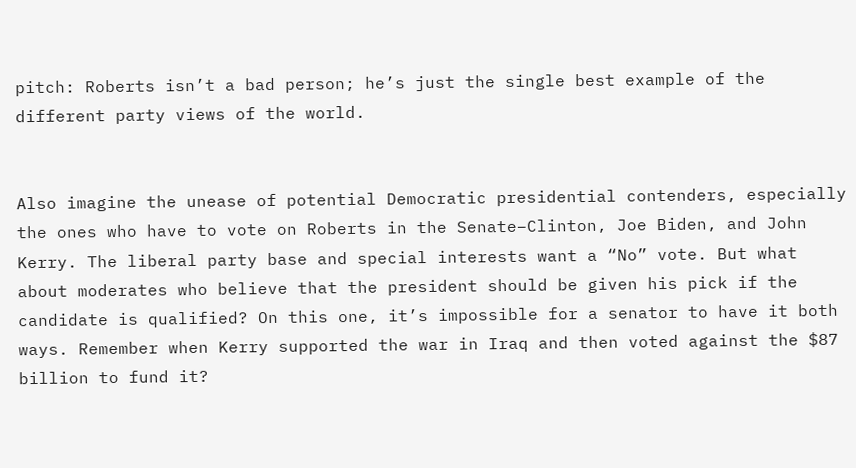pitch: Roberts isn’t a bad person; he’s just the single best example of the different party views of the world.


Also imagine the unease of potential Democratic presidential contenders, especially the ones who have to vote on Roberts in the Senate–Clinton, Joe Biden, and John Kerry. The liberal party base and special interests want a “No” vote. But what about moderates who believe that the president should be given his pick if the candidate is qualified? On this one, it’s impossible for a senator to have it both ways. Remember when Kerry supported the war in Iraq and then voted against the $87 billion to fund it?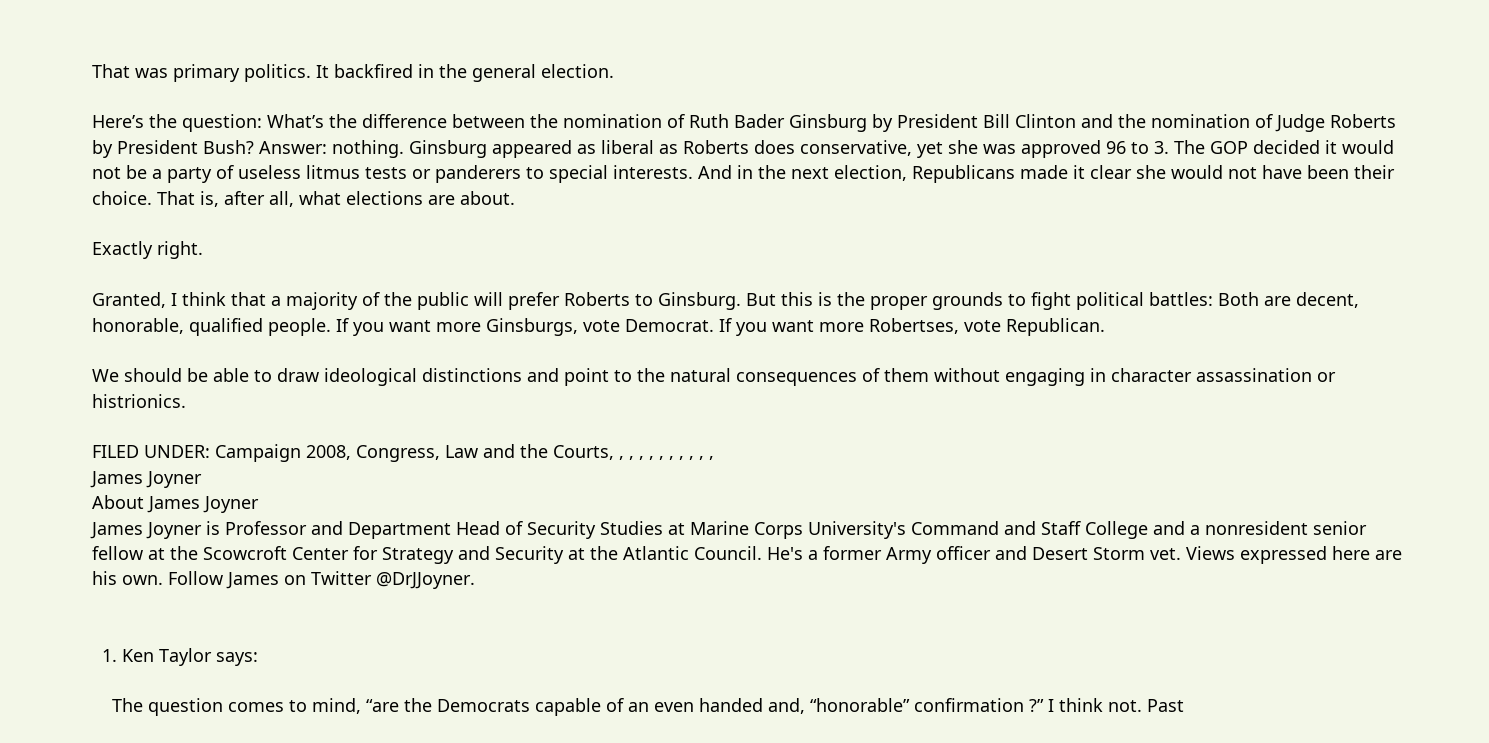That was primary politics. It backfired in the general election.

Here’s the question: What’s the difference between the nomination of Ruth Bader Ginsburg by President Bill Clinton and the nomination of Judge Roberts by President Bush? Answer: nothing. Ginsburg appeared as liberal as Roberts does conservative, yet she was approved 96 to 3. The GOP decided it would not be a party of useless litmus tests or panderers to special interests. And in the next election, Republicans made it clear she would not have been their choice. That is, after all, what elections are about.

Exactly right.

Granted, I think that a majority of the public will prefer Roberts to Ginsburg. But this is the proper grounds to fight political battles: Both are decent, honorable, qualified people. If you want more Ginsburgs, vote Democrat. If you want more Robertses, vote Republican.

We should be able to draw ideological distinctions and point to the natural consequences of them without engaging in character assassination or histrionics.

FILED UNDER: Campaign 2008, Congress, Law and the Courts, , , , , , , , , , ,
James Joyner
About James Joyner
James Joyner is Professor and Department Head of Security Studies at Marine Corps University's Command and Staff College and a nonresident senior fellow at the Scowcroft Center for Strategy and Security at the Atlantic Council. He's a former Army officer and Desert Storm vet. Views expressed here are his own. Follow James on Twitter @DrJJoyner.


  1. Ken Taylor says:

    The question comes to mind, “are the Democrats capable of an even handed and, “honorable” confirmation ?” I think not. Past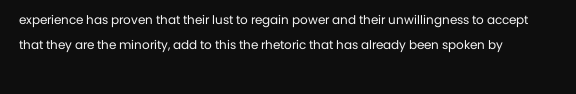experience has proven that their lust to regain power and their unwillingness to accept that they are the minority, add to this the rhetoric that has already been spoken by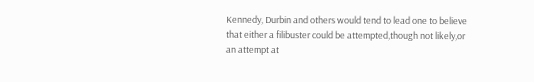Kennedy, Durbin and others would tend to lead one to believe that either a filibuster could be attempted,though not likely,or an attempt at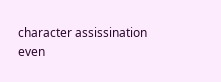character assissination even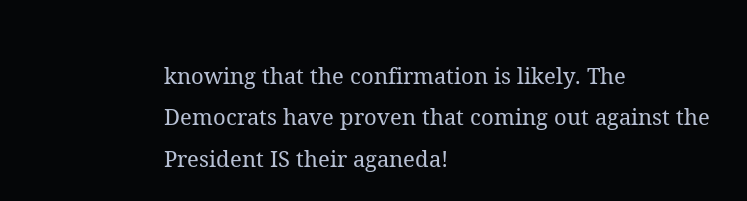knowing that the confirmation is likely. The Democrats have proven that coming out against the President IS their aganeda!